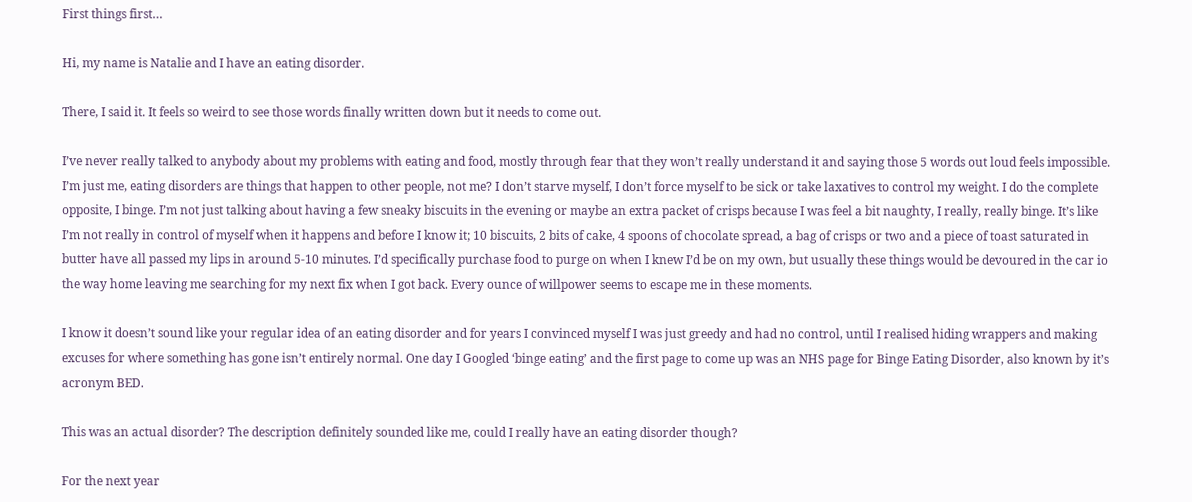First things first…

Hi, my name is Natalie and I have an eating disorder.

There, I said it. It feels so weird to see those words finally written down but it needs to come out.

I’ve never really talked to anybody about my problems with eating and food, mostly through fear that they won’t really understand it and saying those 5 words out loud feels impossible. I’m just me, eating disorders are things that happen to other people, not me? I don’t starve myself, I don’t force myself to be sick or take laxatives to control my weight. I do the complete opposite, I binge. I’m not just talking about having a few sneaky biscuits in the evening or maybe an extra packet of crisps because I was feel a bit naughty, I really, really binge. It’s like I’m not really in control of myself when it happens and before I know it; 10 biscuits, 2 bits of cake, 4 spoons of chocolate spread, a bag of crisps or two and a piece of toast saturated in butter have all passed my lips in around 5-10 minutes. I’d specifically purchase food to purge on when I knew I’d be on my own, but usually these things would be devoured in the car io the way home leaving me searching for my next fix when I got back. Every ounce of willpower seems to escape me in these moments.

I know it doesn’t sound like your regular idea of an eating disorder and for years I convinced myself I was just greedy and had no control, until I realised hiding wrappers and making excuses for where something has gone isn’t entirely normal. One day I Googled ‘binge eating’ and the first page to come up was an NHS page for Binge Eating Disorder, also known by it’s acronym BED.

This was an actual disorder? The description definitely sounded like me, could I really have an eating disorder though?

For the next year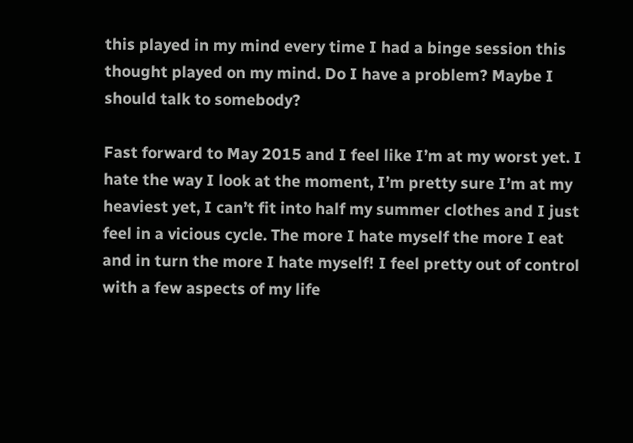this played in my mind every time I had a binge session this thought played on my mind. Do I have a problem? Maybe I should talk to somebody?

Fast forward to May 2015 and I feel like I’m at my worst yet. I hate the way I look at the moment, I’m pretty sure I’m at my heaviest yet, I can’t fit into half my summer clothes and I just feel in a vicious cycle. The more I hate myself the more I eat and in turn the more I hate myself! I feel pretty out of control with a few aspects of my life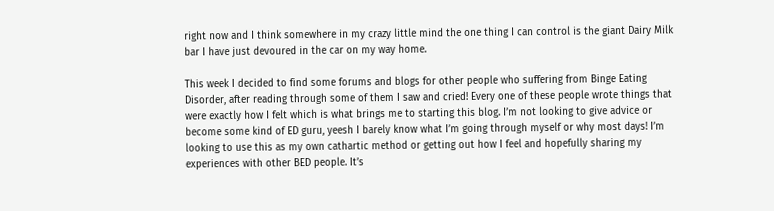right now and I think somewhere in my crazy little mind the one thing I can control is the giant Dairy Milk bar I have just devoured in the car on my way home.

This week I decided to find some forums and blogs for other people who suffering from Binge Eating Disorder, after reading through some of them I saw and cried! Every one of these people wrote things that were exactly how I felt which is what brings me to starting this blog. I’m not looking to give advice or become some kind of ED guru, yeesh I barely know what I’m going through myself or why most days! I’m looking to use this as my own cathartic method or getting out how I feel and hopefully sharing my experiences with other BED people. It’s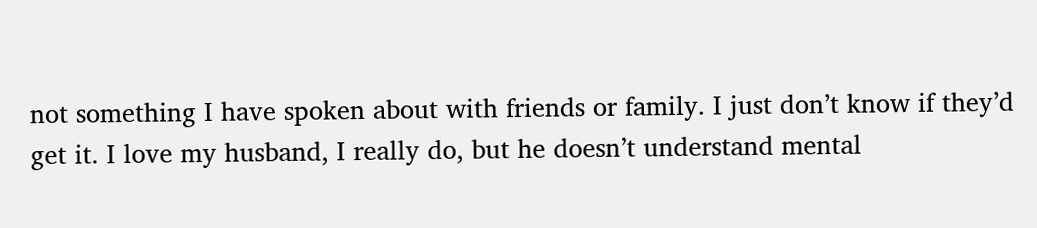not something I have spoken about with friends or family. I just don’t know if they’d get it. I love my husband, I really do, but he doesn’t understand mental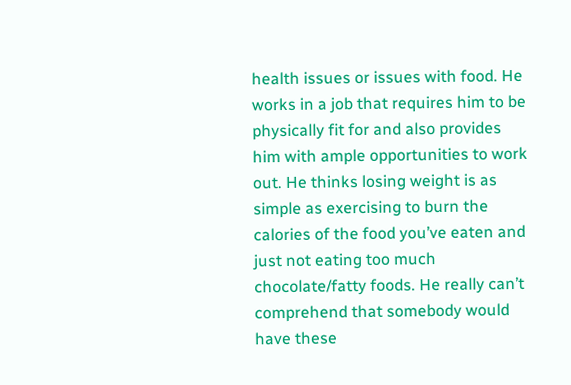health issues or issues with food. He works in a job that requires him to be physically fit for and also provides him with ample opportunities to work out. He thinks losing weight is as simple as exercising to burn the calories of the food you’ve eaten and just not eating too much chocolate/fatty foods. He really can’t comprehend that somebody would have these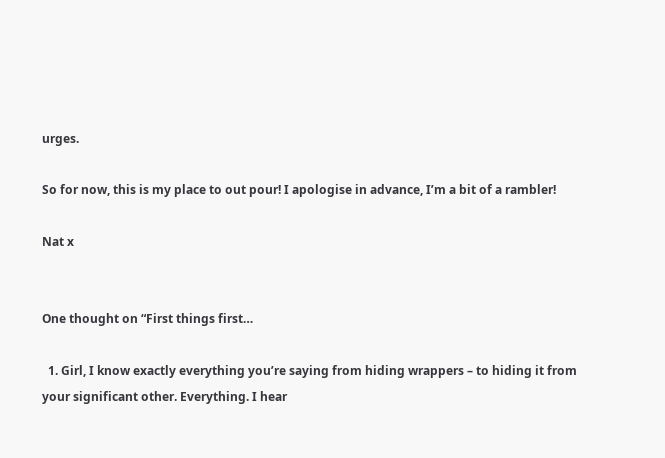urges.

So for now, this is my place to out pour! I apologise in advance, I’m a bit of a rambler!

Nat x


One thought on “First things first…

  1. Girl, I know exactly everything you’re saying from hiding wrappers – to hiding it from your significant other. Everything. I hear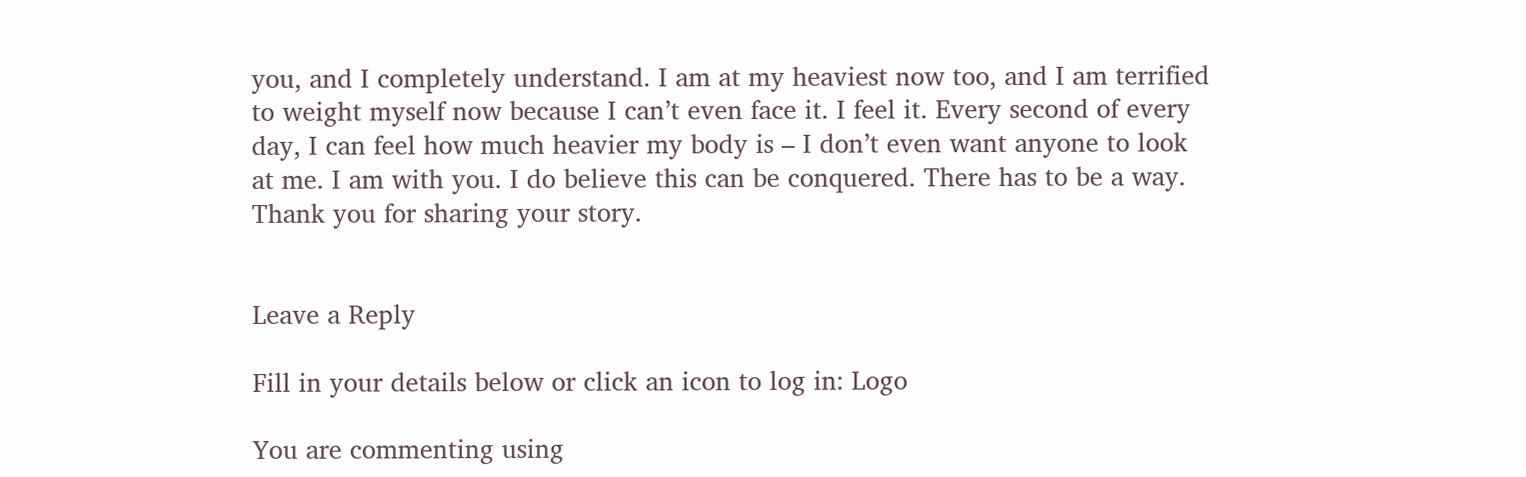you, and I completely understand. I am at my heaviest now too, and I am terrified to weight myself now because I can’t even face it. I feel it. Every second of every day, I can feel how much heavier my body is – I don’t even want anyone to look at me. I am with you. I do believe this can be conquered. There has to be a way. Thank you for sharing your story.


Leave a Reply

Fill in your details below or click an icon to log in: Logo

You are commenting using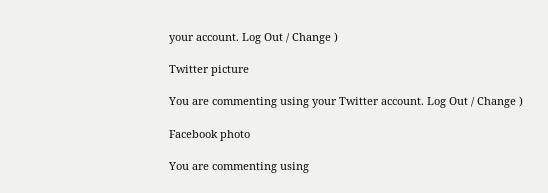your account. Log Out / Change )

Twitter picture

You are commenting using your Twitter account. Log Out / Change )

Facebook photo

You are commenting using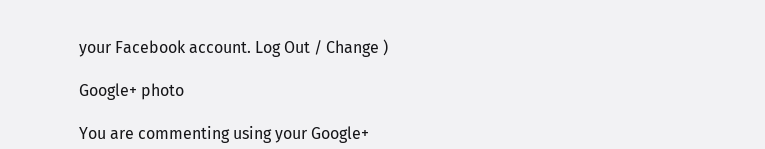your Facebook account. Log Out / Change )

Google+ photo

You are commenting using your Google+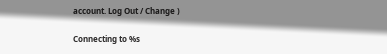account. Log Out / Change )

Connecting to %s